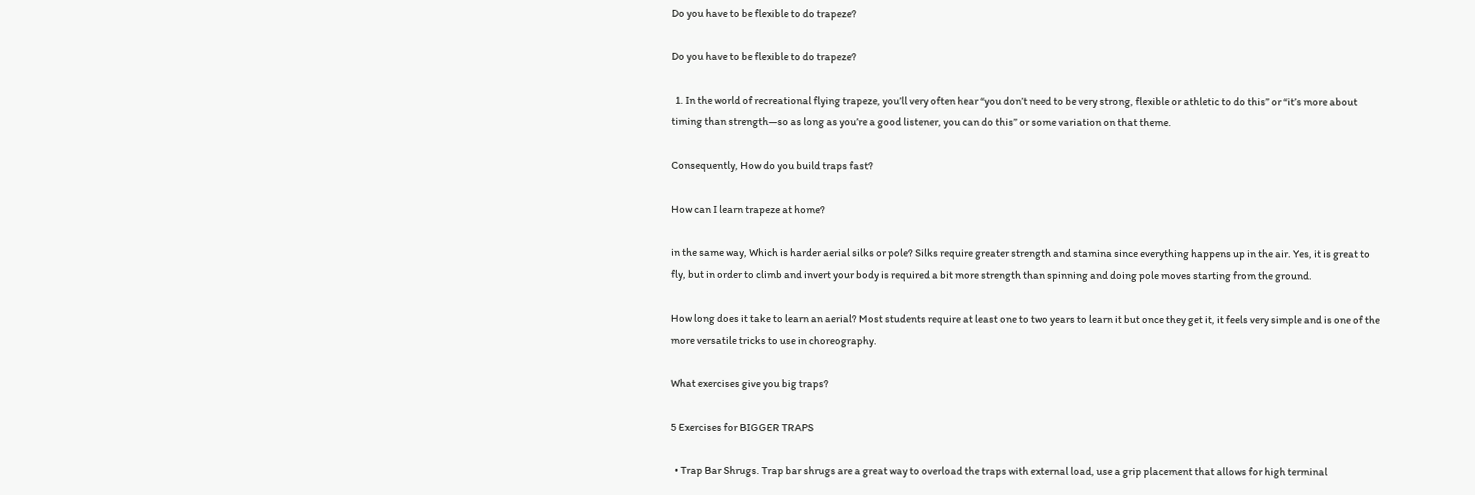Do you have to be flexible to do trapeze?

Do you have to be flexible to do trapeze?

  1. In the world of recreational flying trapeze, you’ll very often hear “you don’t need to be very strong, flexible or athletic to do this” or “it’s more about timing than strength—so as long as you’re a good listener, you can do this” or some variation on that theme.

Consequently, How do you build traps fast?

How can I learn trapeze at home?

in the same way, Which is harder aerial silks or pole? Silks require greater strength and stamina since everything happens up in the air. Yes, it is great to fly, but in order to climb and invert your body is required a bit more strength than spinning and doing pole moves starting from the ground.

How long does it take to learn an aerial? Most students require at least one to two years to learn it but once they get it, it feels very simple and is one of the more versatile tricks to use in choreography.

What exercises give you big traps?

5 Exercises for BIGGER TRAPS

  • Trap Bar Shrugs. Trap bar shrugs are a great way to overload the traps with external load, use a grip placement that allows for high terminal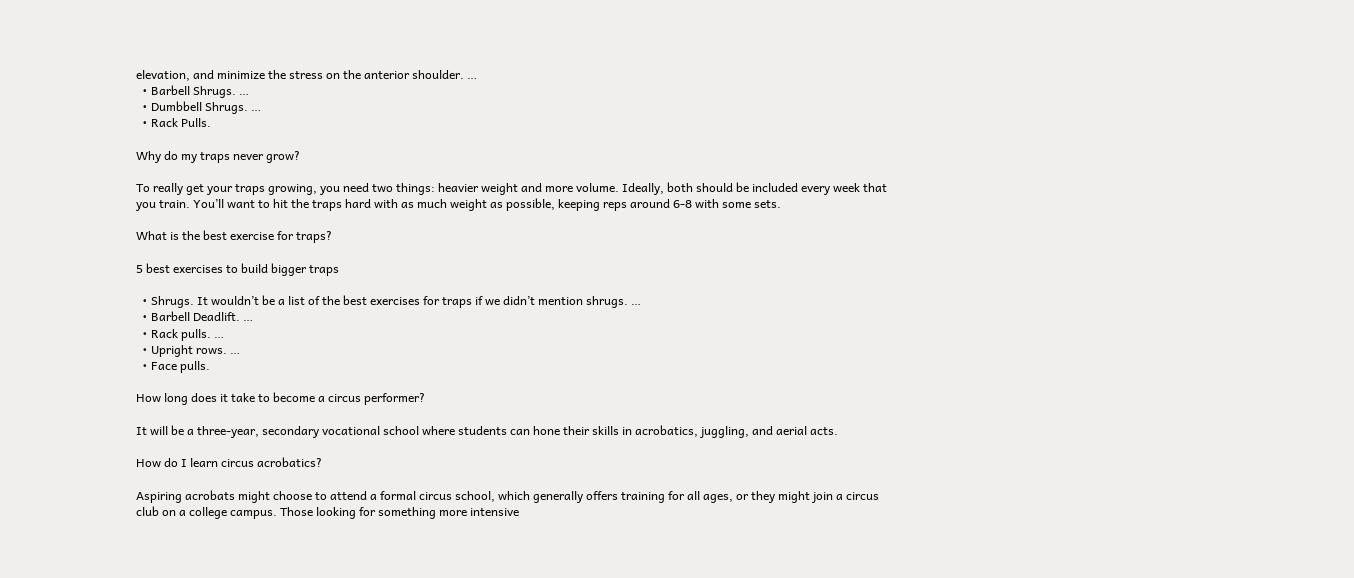elevation, and minimize the stress on the anterior shoulder. …
  • Barbell Shrugs. …
  • Dumbbell Shrugs. …
  • Rack Pulls.

Why do my traps never grow?

To really get your traps growing, you need two things: heavier weight and more volume. Ideally, both should be included every week that you train. You’ll want to hit the traps hard with as much weight as possible, keeping reps around 6-8 with some sets.

What is the best exercise for traps?

5 best exercises to build bigger traps

  • Shrugs. It wouldn’t be a list of the best exercises for traps if we didn’t mention shrugs. …
  • Barbell Deadlift. …
  • Rack pulls. …
  • Upright rows. …
  • Face pulls.

How long does it take to become a circus performer?

It will be a three-year, secondary vocational school where students can hone their skills in acrobatics, juggling, and aerial acts.

How do I learn circus acrobatics?

Aspiring acrobats might choose to attend a formal circus school, which generally offers training for all ages, or they might join a circus club on a college campus. Those looking for something more intensive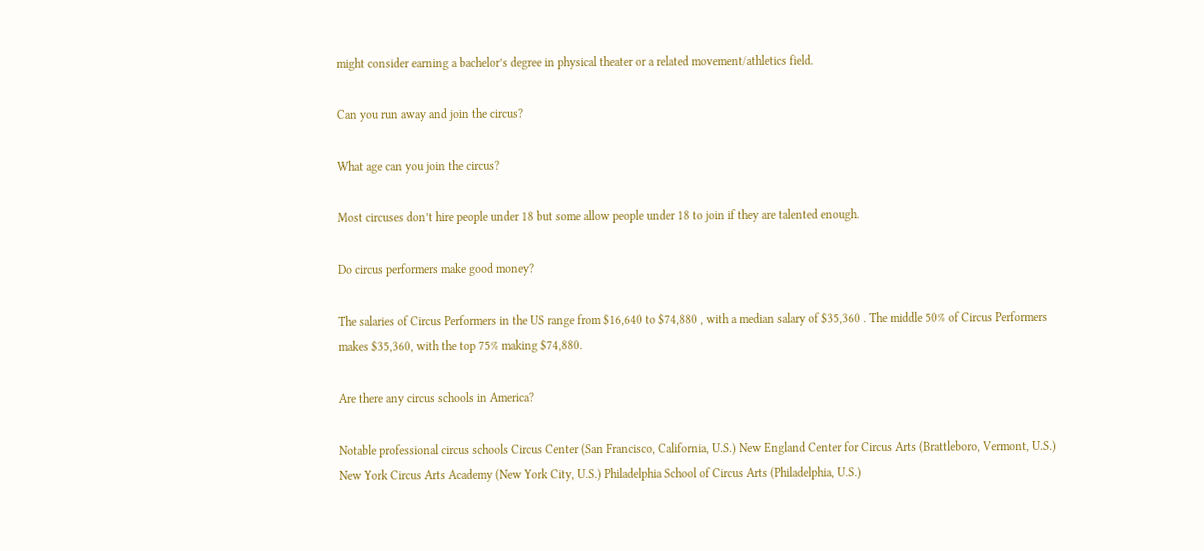might consider earning a bachelor’s degree in physical theater or a related movement/athletics field.

Can you run away and join the circus?

What age can you join the circus?

Most circuses don’t hire people under 18 but some allow people under 18 to join if they are talented enough.

Do circus performers make good money?

The salaries of Circus Performers in the US range from $16,640 to $74,880 , with a median salary of $35,360 . The middle 50% of Circus Performers makes $35,360, with the top 75% making $74,880.

Are there any circus schools in America?

Notable professional circus schools Circus Center (San Francisco, California, U.S.) New England Center for Circus Arts (Brattleboro, Vermont, U.S.) New York Circus Arts Academy (New York City, U.S.) Philadelphia School of Circus Arts (Philadelphia, U.S.)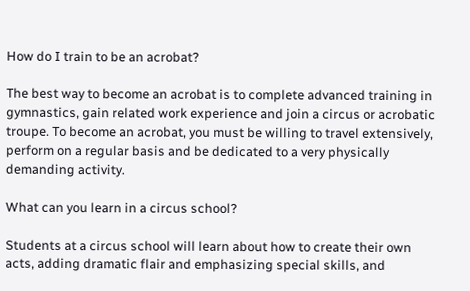How do I train to be an acrobat?

The best way to become an acrobat is to complete advanced training in gymnastics, gain related work experience and join a circus or acrobatic troupe. To become an acrobat, you must be willing to travel extensively, perform on a regular basis and be dedicated to a very physically demanding activity.

What can you learn in a circus school?

Students at a circus school will learn about how to create their own acts, adding dramatic flair and emphasizing special skills, and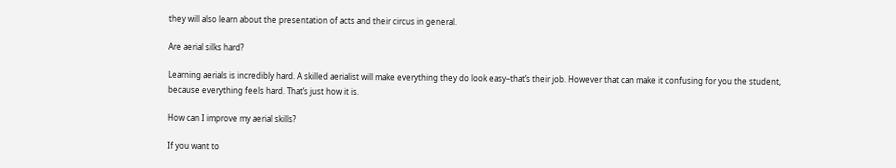they will also learn about the presentation of acts and their circus in general.

Are aerial silks hard?

Learning aerials is incredibly hard. A skilled aerialist will make everything they do look easy–that’s their job. However that can make it confusing for you the student, because everything feels hard. That’s just how it is.

How can I improve my aerial skills?

If you want to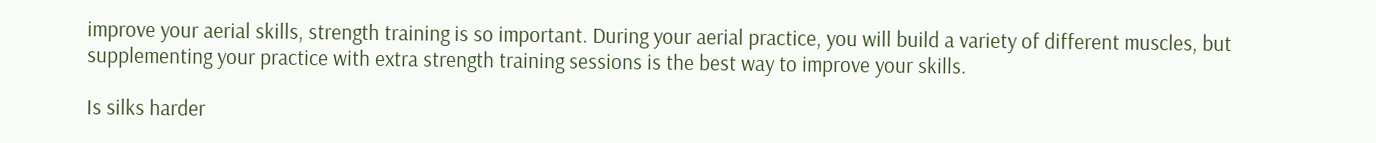improve your aerial skills, strength training is so important. During your aerial practice, you will build a variety of different muscles, but supplementing your practice with extra strength training sessions is the best way to improve your skills.

Is silks harder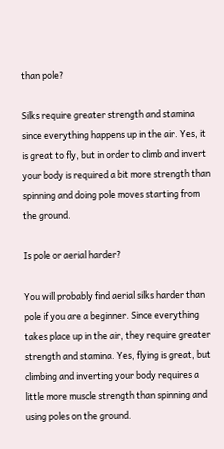than pole?

Silks require greater strength and stamina since everything happens up in the air. Yes, it is great to fly, but in order to climb and invert your body is required a bit more strength than spinning and doing pole moves starting from the ground.

Is pole or aerial harder?

You will probably find aerial silks harder than pole if you are a beginner. Since everything takes place up in the air, they require greater strength and stamina. Yes, flying is great, but climbing and inverting your body requires a little more muscle strength than spinning and using poles on the ground.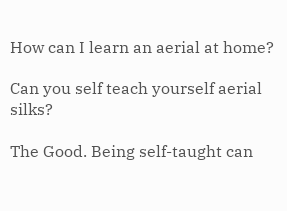How can I learn an aerial at home?

Can you self teach yourself aerial silks?

The Good. Being self-taught can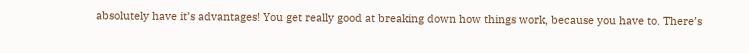absolutely have it’s advantages! You get really good at breaking down how things work, because you have to. There’s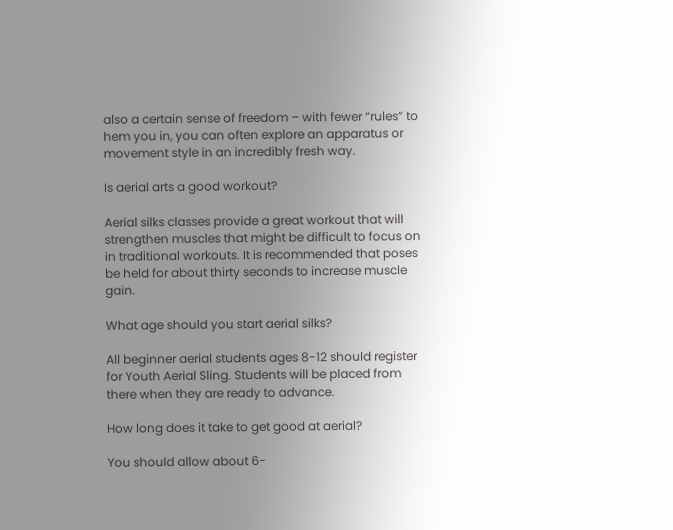also a certain sense of freedom – with fewer “rules” to hem you in, you can often explore an apparatus or movement style in an incredibly fresh way.

Is aerial arts a good workout?

Aerial silks classes provide a great workout that will strengthen muscles that might be difficult to focus on in traditional workouts. It is recommended that poses be held for about thirty seconds to increase muscle gain.

What age should you start aerial silks?

All beginner aerial students ages 8-12 should register for Youth Aerial Sling. Students will be placed from there when they are ready to advance.

How long does it take to get good at aerial?

You should allow about 6-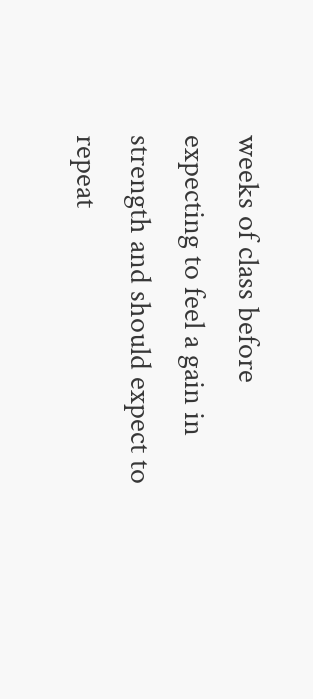weeks of class before expecting to feel a gain in strength and should expect to repeat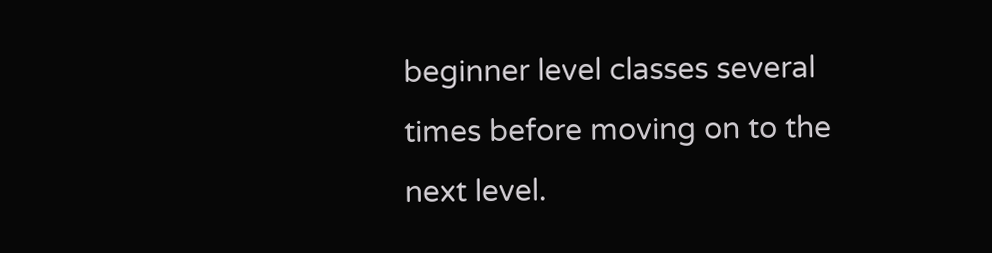beginner level classes several times before moving on to the next level.